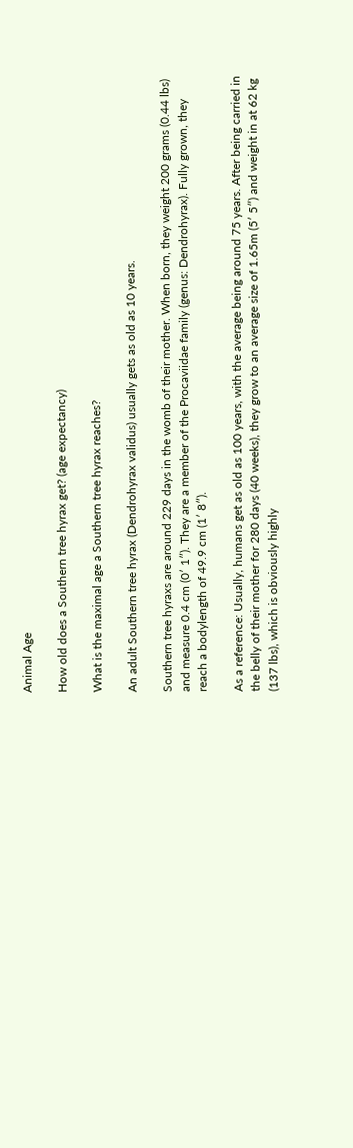Animal Age

How old does a Southern tree hyrax get? (age expectancy)

What is the maximal age a Southern tree hyrax reaches?

An adult Southern tree hyrax (Dendrohyrax validus) usually gets as old as 10 years.

Southern tree hyraxs are around 229 days in the womb of their mother. When born, they weight 200 grams (0.44 lbs) and measure 0.4 cm (0′ 1″). They are a member of the Procaviidae family (genus: Dendrohyrax). Fully grown, they reach a bodylength of 49.9 cm (1′ 8″).

As a reference: Usually, humans get as old as 100 years, with the average being around 75 years. After being carried in the belly of their mother for 280 days (40 weeks), they grow to an average size of 1.65m (5′ 5″) and weight in at 62 kg (137 lbs), which is obviously highly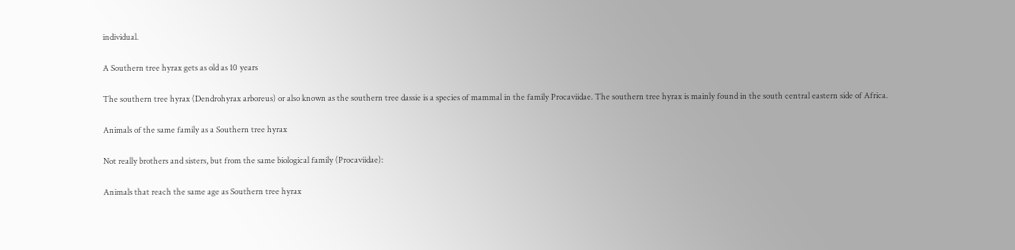individual.

A Southern tree hyrax gets as old as 10 years

The southern tree hyrax (Dendrohyrax arboreus) or also known as the southern tree dassie is a species of mammal in the family Procaviidae. The southern tree hyrax is mainly found in the south central eastern side of Africa.

Animals of the same family as a Southern tree hyrax

Not really brothers and sisters, but from the same biological family (Procaviidae):

Animals that reach the same age as Southern tree hyrax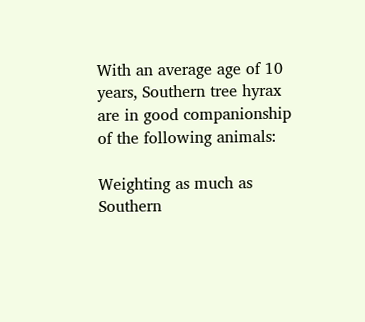With an average age of 10 years, Southern tree hyrax are in good companionship of the following animals:

Weighting as much as Southern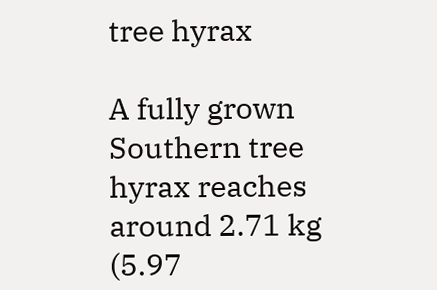tree hyrax

A fully grown Southern tree hyrax reaches around 2.71 kg (5.97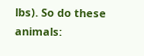lbs). So do these animals: